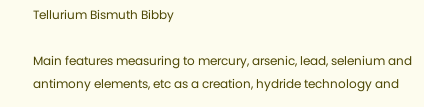Tellurium Bismuth Bibby

Main features measuring to mercury, arsenic, lead, selenium and antimony elements, etc as a creation, hydride technology and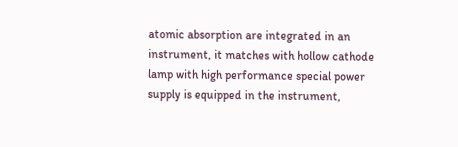atomic absorption are integrated in an instrument, it matches with hollow cathode lamp with high performance special power supply is equipped in the instrument,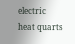electric heat quarts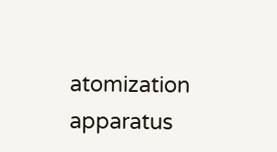atomization apparatus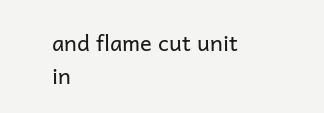and flame cut unit in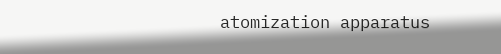atomization apparatus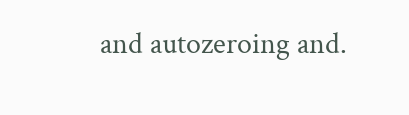and autozeroing and.